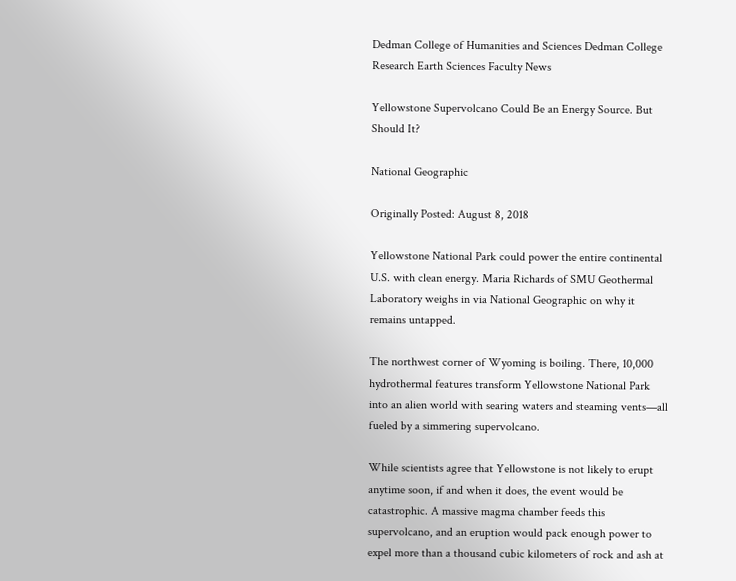Dedman College of Humanities and Sciences Dedman College Research Earth Sciences Faculty News

Yellowstone Supervolcano Could Be an Energy Source. But Should It?

National Geographic

Originally Posted: August 8, 2018

Yellowstone National Park could power the entire continental U.S. with clean energy. Maria Richards of SMU Geothermal Laboratory weighs in via National Geographic on why it remains untapped.

The northwest corner of Wyoming is boiling. There, 10,000 hydrothermal features transform Yellowstone National Park into an alien world with searing waters and steaming vents—all fueled by a simmering supervolcano.

While scientists agree that Yellowstone is not likely to erupt anytime soon, if and when it does, the event would be catastrophic. A massive magma chamber feeds this supervolcano, and an eruption would pack enough power to expel more than a thousand cubic kilometers of rock and ash at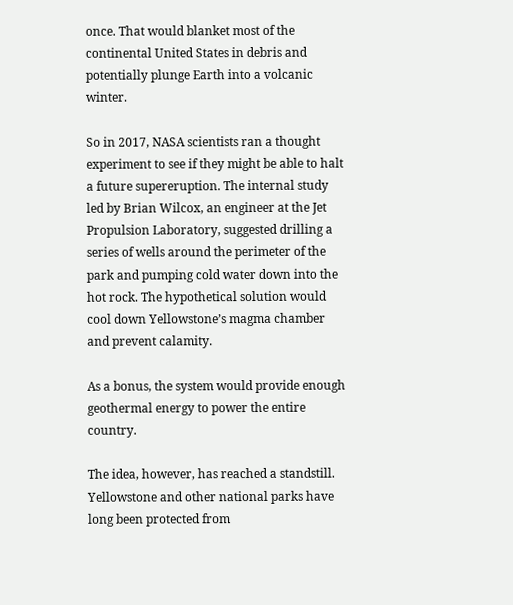once. That would blanket most of the continental United States in debris and potentially plunge Earth into a volcanic winter.

So in 2017, NASA scientists ran a thought experiment to see if they might be able to halt a future supereruption. The internal study led by Brian Wilcox, an engineer at the Jet Propulsion Laboratory, suggested drilling a series of wells around the perimeter of the park and pumping cold water down into the hot rock. The hypothetical solution would cool down Yellowstone’s magma chamber and prevent calamity.

As a bonus, the system would provide enough geothermal energy to power the entire country.

The idea, however, has reached a standstill. Yellowstone and other national parks have long been protected from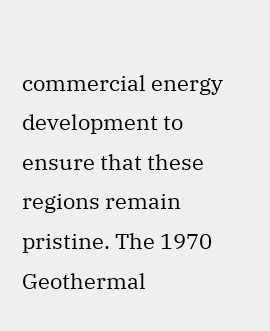commercial energy development to ensure that these regions remain pristine. The 1970 Geothermal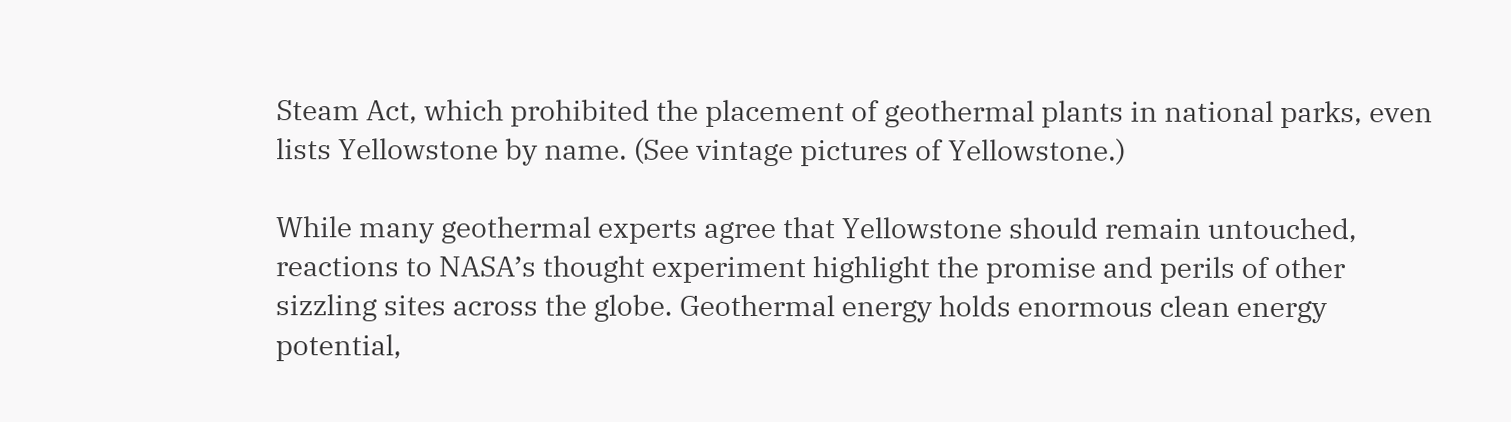Steam Act, which prohibited the placement of geothermal plants in national parks, even lists Yellowstone by name. (See vintage pictures of Yellowstone.)

While many geothermal experts agree that Yellowstone should remain untouched, reactions to NASA’s thought experiment highlight the promise and perils of other sizzling sites across the globe. Geothermal energy holds enormous clean energy potential,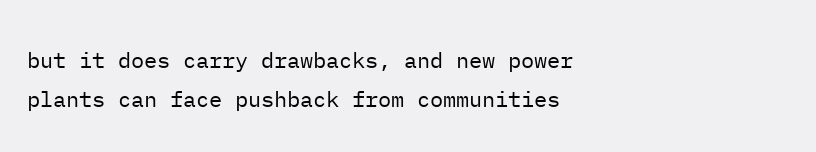but it does carry drawbacks, and new power plants can face pushback from communities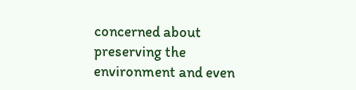concerned about preserving the environment and even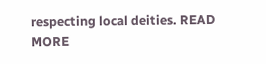respecting local deities. READ MORE